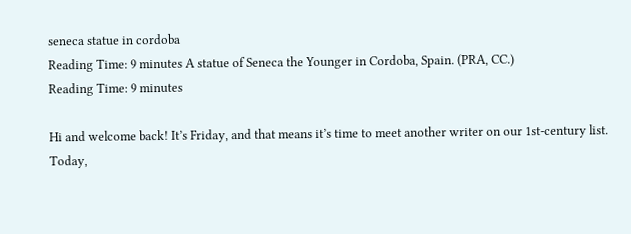seneca statue in cordoba
Reading Time: 9 minutes A statue of Seneca the Younger in Cordoba, Spain. (PRA, CC.)
Reading Time: 9 minutes

Hi and welcome back! It’s Friday, and that means it’s time to meet another writer on our 1st-century list. Today,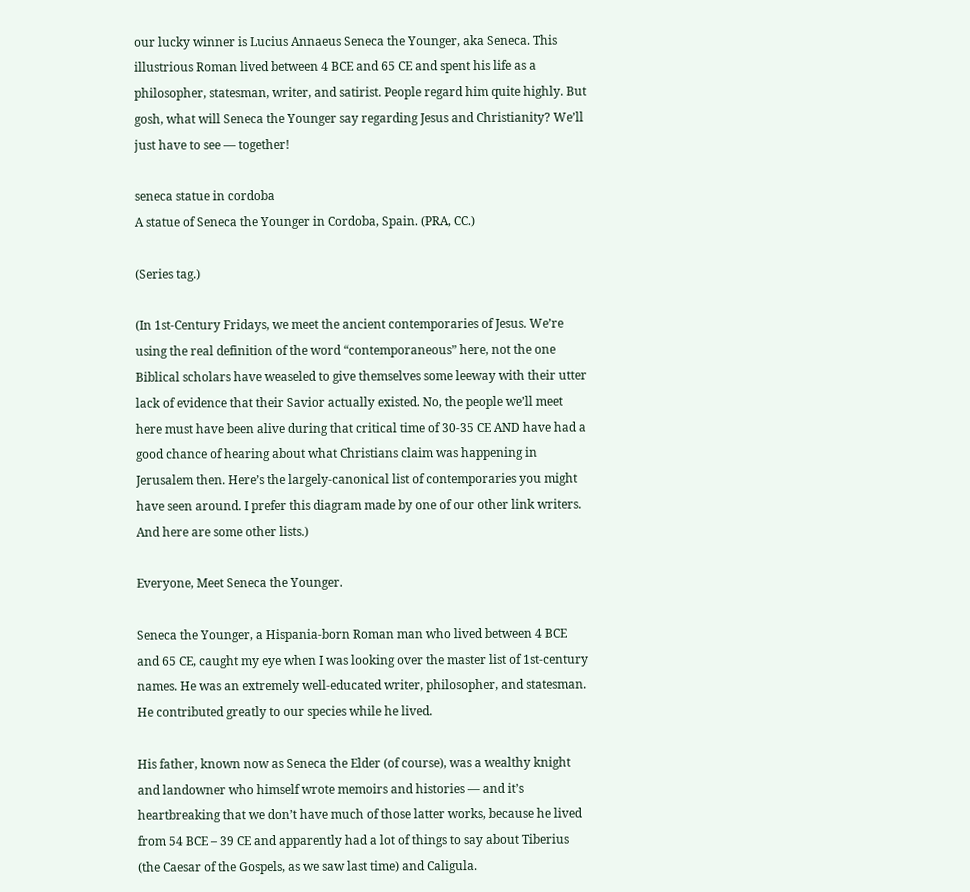our lucky winner is Lucius Annaeus Seneca the Younger, aka Seneca. This illustrious Roman lived between 4 BCE and 65 CE and spent his life as a philosopher, statesman, writer, and satirist. People regard him quite highly. But gosh, what will Seneca the Younger say regarding Jesus and Christianity? We’ll just have to see — together!

seneca statue in cordoba
A statue of Seneca the Younger in Cordoba, Spain. (PRA, CC.)

(Series tag.)

(In 1st-Century Fridays, we meet the ancient contemporaries of Jesus. We’re using the real definition of the word “contemporaneous” here, not the one Biblical scholars have weaseled to give themselves some leeway with their utter lack of evidence that their Savior actually existed. No, the people we’ll meet here must have been alive during that critical time of 30-35 CE AND have had a good chance of hearing about what Christians claim was happening in Jerusalem then. Here’s the largely-canonical list of contemporaries you might have seen around. I prefer this diagram made by one of our other link writers. And here are some other lists.)

Everyone, Meet Seneca the Younger.

Seneca the Younger, a Hispania-born Roman man who lived between 4 BCE and 65 CE, caught my eye when I was looking over the master list of 1st-century names. He was an extremely well-educated writer, philosopher, and statesman. He contributed greatly to our species while he lived.

His father, known now as Seneca the Elder (of course), was a wealthy knight and landowner who himself wrote memoirs and histories — and it’s heartbreaking that we don’t have much of those latter works, because he lived from 54 BCE – 39 CE and apparently had a lot of things to say about Tiberius (the Caesar of the Gospels, as we saw last time) and Caligula.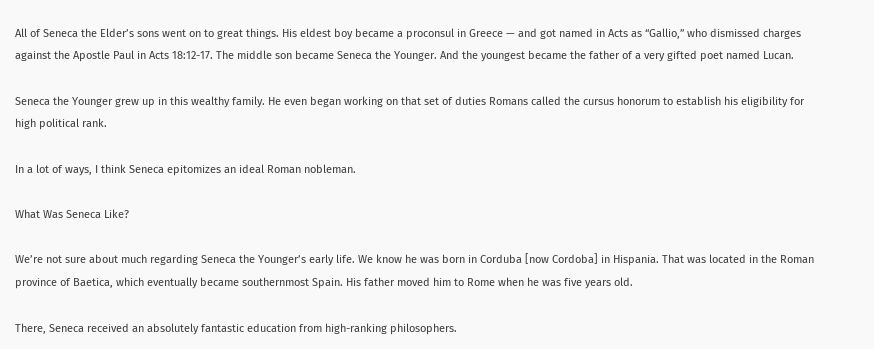All of Seneca the Elder’s sons went on to great things. His eldest boy became a proconsul in Greece — and got named in Acts as “Gallio,” who dismissed charges against the Apostle Paul in Acts 18:12-17. The middle son became Seneca the Younger. And the youngest became the father of a very gifted poet named Lucan.

Seneca the Younger grew up in this wealthy family. He even began working on that set of duties Romans called the cursus honorum to establish his eligibility for high political rank.

In a lot of ways, I think Seneca epitomizes an ideal Roman nobleman.

What Was Seneca Like?

We’re not sure about much regarding Seneca the Younger’s early life. We know he was born in Corduba [now Cordoba] in Hispania. That was located in the Roman province of Baetica, which eventually became southernmost Spain. His father moved him to Rome when he was five years old.

There, Seneca received an absolutely fantastic education from high-ranking philosophers.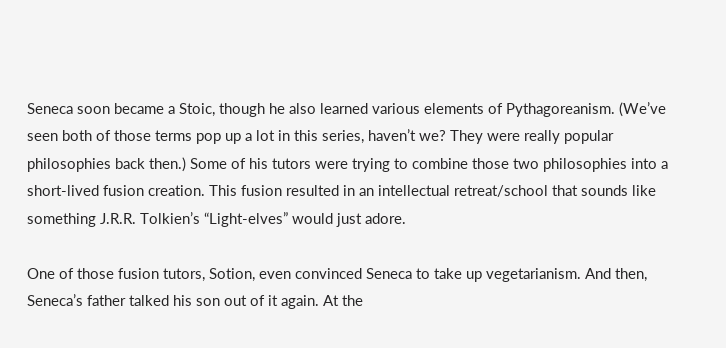Seneca soon became a Stoic, though he also learned various elements of Pythagoreanism. (We’ve seen both of those terms pop up a lot in this series, haven’t we? They were really popular philosophies back then.) Some of his tutors were trying to combine those two philosophies into a short-lived fusion creation. This fusion resulted in an intellectual retreat/school that sounds like something J.R.R. Tolkien’s “Light-elves” would just adore.

One of those fusion tutors, Sotion, even convinced Seneca to take up vegetarianism. And then, Seneca’s father talked his son out of it again. At the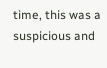time, this was a suspicious and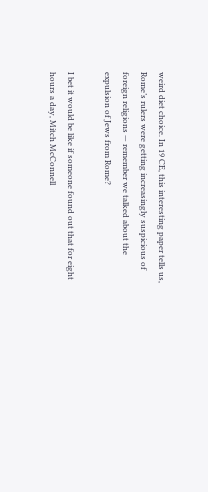weird diet choice. In 19 CE, this interesting paper tells us, Rome’s rulers were getting increasingly suspicious of foreign religions — remember we talked about the expulsion of Jews from Rome?

I bet it would be like if someone found out that for eight hours a day, Mitch McConnell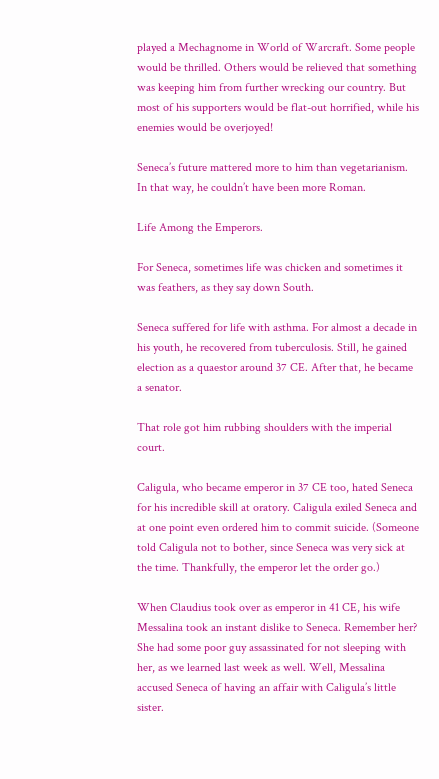played a Mechagnome in World of Warcraft. Some people would be thrilled. Others would be relieved that something was keeping him from further wrecking our country. But most of his supporters would be flat-out horrified, while his enemies would be overjoyed!

Seneca’s future mattered more to him than vegetarianism. In that way, he couldn’t have been more Roman.

Life Among the Emperors.

For Seneca, sometimes life was chicken and sometimes it was feathers, as they say down South.

Seneca suffered for life with asthma. For almost a decade in his youth, he recovered from tuberculosis. Still, he gained election as a quaestor around 37 CE. After that, he became a senator.

That role got him rubbing shoulders with the imperial court.

Caligula, who became emperor in 37 CE too, hated Seneca for his incredible skill at oratory. Caligula exiled Seneca and at one point even ordered him to commit suicide. (Someone told Caligula not to bother, since Seneca was very sick at the time. Thankfully, the emperor let the order go.)

When Claudius took over as emperor in 41 CE, his wife Messalina took an instant dislike to Seneca. Remember her? She had some poor guy assassinated for not sleeping with her, as we learned last week as well. Well, Messalina accused Seneca of having an affair with Caligula’s little sister.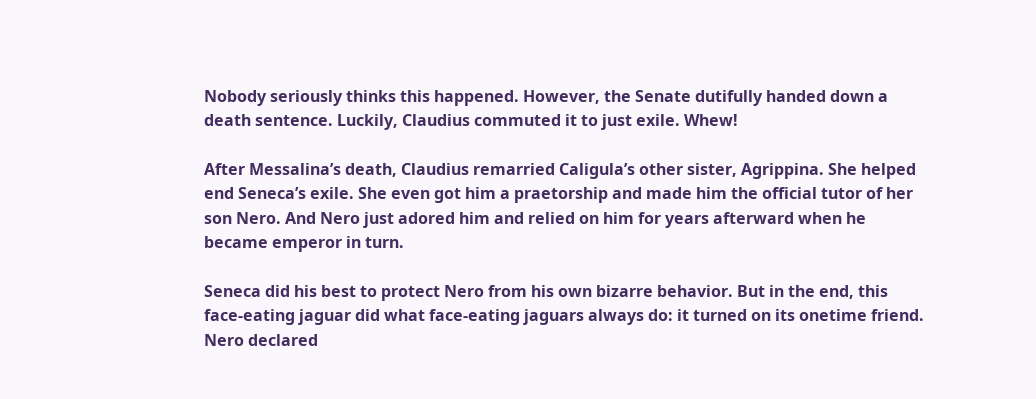Nobody seriously thinks this happened. However, the Senate dutifully handed down a death sentence. Luckily, Claudius commuted it to just exile. Whew!

After Messalina’s death, Claudius remarried Caligula’s other sister, Agrippina. She helped end Seneca’s exile. She even got him a praetorship and made him the official tutor of her son Nero. And Nero just adored him and relied on him for years afterward when he became emperor in turn.

Seneca did his best to protect Nero from his own bizarre behavior. But in the end, this face-eating jaguar did what face-eating jaguars always do: it turned on its onetime friend. Nero declared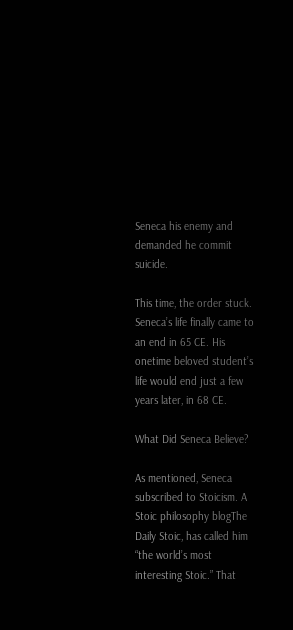Seneca his enemy and demanded he commit suicide.

This time, the order stuck. Seneca’s life finally came to an end in 65 CE. His onetime beloved student’s life would end just a few years later, in 68 CE.

What Did Seneca Believe?

As mentioned, Seneca subscribed to Stoicism. A Stoic philosophy blogThe Daily Stoic, has called him “the world’s most interesting Stoic.” That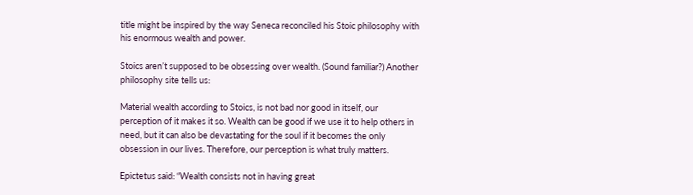title might be inspired by the way Seneca reconciled his Stoic philosophy with his enormous wealth and power.

Stoics aren’t supposed to be obsessing over wealth. (Sound familiar?) Another philosophy site tells us:

Material wealth according to Stoics, is not bad nor good in itself, our perception of it makes it so. Wealth can be good if we use it to help others in need, but it can also be devastating for the soul if it becomes the only obsession in our lives. Therefore, our perception is what truly matters.

Epictetus said: “Wealth consists not in having great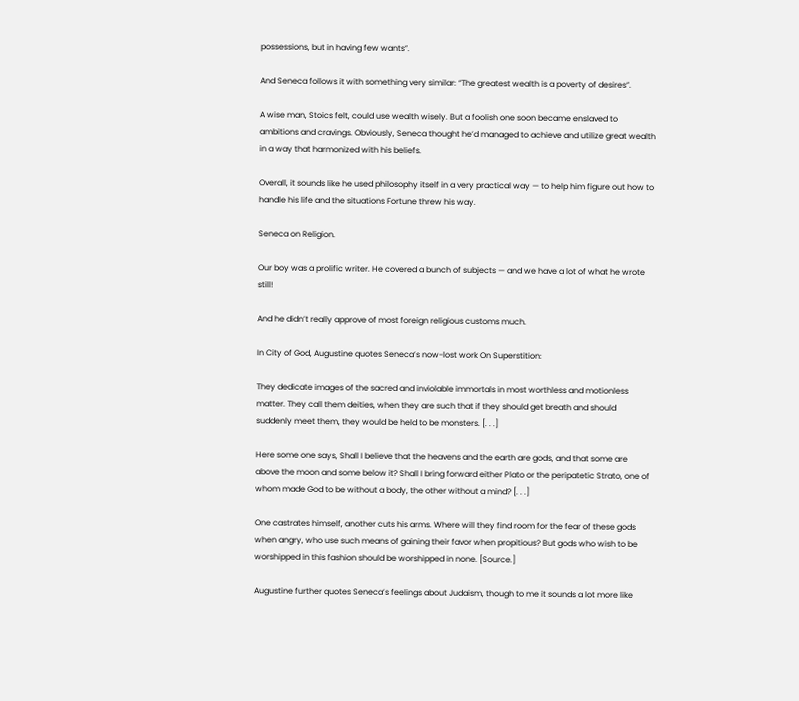possessions, but in having few wants”.

And Seneca follows it with something very similar: “The greatest wealth is a poverty of desires”.

A wise man, Stoics felt, could use wealth wisely. But a foolish one soon became enslaved to ambitions and cravings. Obviously, Seneca thought he’d managed to achieve and utilize great wealth in a way that harmonized with his beliefs.

Overall, it sounds like he used philosophy itself in a very practical way — to help him figure out how to handle his life and the situations Fortune threw his way.

Seneca on Religion.

Our boy was a prolific writer. He covered a bunch of subjects — and we have a lot of what he wrote still!

And he didn’t really approve of most foreign religious customs much.

In City of God, Augustine quotes Seneca’s now-lost work On Superstition:

They dedicate images of the sacred and inviolable immortals in most worthless and motionless matter. They call them deities, when they are such that if they should get breath and should suddenly meet them, they would be held to be monsters. [. . .]

Here some one says, Shall I believe that the heavens and the earth are gods, and that some are above the moon and some below it? Shall I bring forward either Plato or the peripatetic Strato, one of whom made God to be without a body, the other without a mind? [. . .]

One castrates himself, another cuts his arms. Where will they find room for the fear of these gods when angry, who use such means of gaining their favor when propitious? But gods who wish to be worshipped in this fashion should be worshipped in none. [Source.]

Augustine further quotes Seneca’s feelings about Judaism, though to me it sounds a lot more like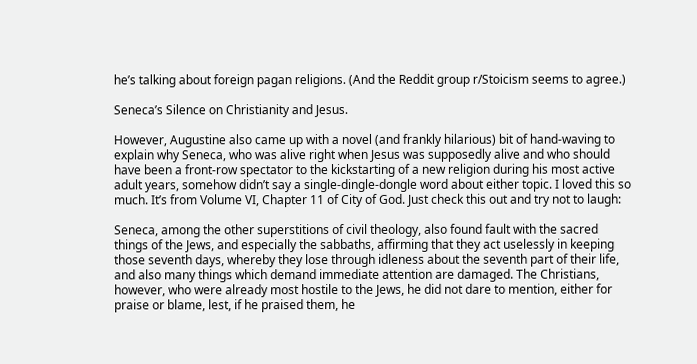he’s talking about foreign pagan religions. (And the Reddit group r/Stoicism seems to agree.)

Seneca’s Silence on Christianity and Jesus.

However, Augustine also came up with a novel (and frankly hilarious) bit of hand-waving to explain why Seneca, who was alive right when Jesus was supposedly alive and who should have been a front-row spectator to the kickstarting of a new religion during his most active adult years, somehow didn’t say a single-dingle-dongle word about either topic. I loved this so much. It’s from Volume VI, Chapter 11 of City of God. Just check this out and try not to laugh:

Seneca, among the other superstitions of civil theology, also found fault with the sacred things of the Jews, and especially the sabbaths, affirming that they act uselessly in keeping those seventh days, whereby they lose through idleness about the seventh part of their life, and also many things which demand immediate attention are damaged. The Christians, however, who were already most hostile to the Jews, he did not dare to mention, either for praise or blame, lest, if he praised them, he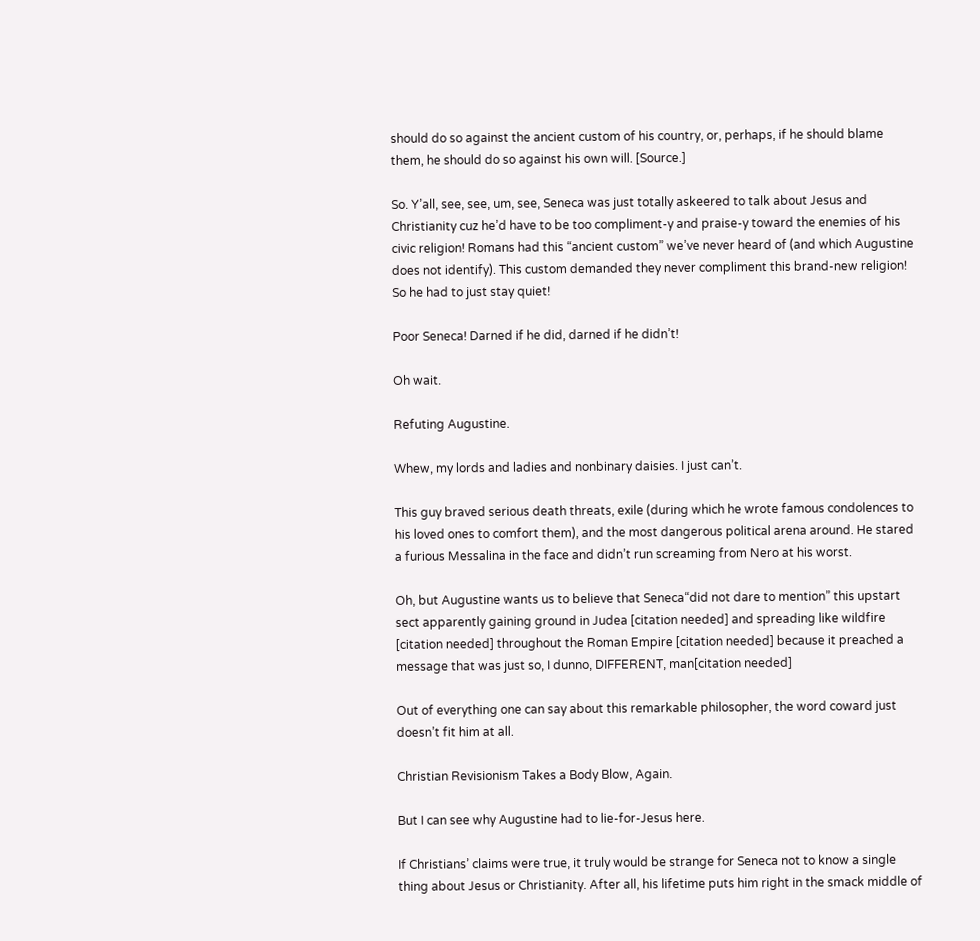should do so against the ancient custom of his country, or, perhaps, if he should blame them, he should do so against his own will. [Source.]

So. Y’all, see, see, um, see, Seneca was just totally askeered to talk about Jesus and Christianity cuz he’d have to be too compliment-y and praise-y toward the enemies of his civic religion! Romans had this “ancient custom” we’ve never heard of (and which Augustine does not identify). This custom demanded they never compliment this brand-new religion! So he had to just stay quiet!

Poor Seneca! Darned if he did, darned if he didn’t!

Oh wait.

Refuting Augustine.

Whew, my lords and ladies and nonbinary daisies. I just can’t.

This guy braved serious death threats, exile (during which he wrote famous condolences to his loved ones to comfort them), and the most dangerous political arena around. He stared a furious Messalina in the face and didn’t run screaming from Nero at his worst.

Oh, but Augustine wants us to believe that Seneca“did not dare to mention” this upstart sect apparently gaining ground in Judea [citation needed] and spreading like wildfire [citation needed] throughout the Roman Empire [citation needed] because it preached a message that was just so, I dunno, DIFFERENT, man[citation needed]

Out of everything one can say about this remarkable philosopher, the word coward just doesn’t fit him at all.

Christian Revisionism Takes a Body Blow, Again.

But I can see why Augustine had to lie-for-Jesus here.

If Christians’ claims were true, it truly would be strange for Seneca not to know a single thing about Jesus or Christianity. After all, his lifetime puts him right in the smack middle of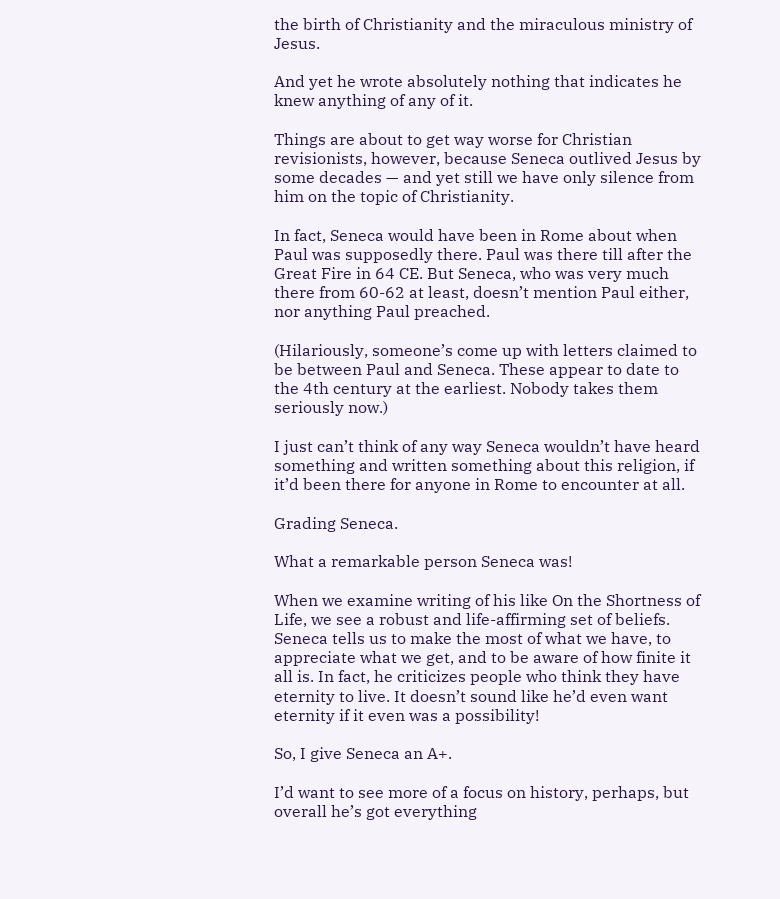the birth of Christianity and the miraculous ministry of Jesus.

And yet he wrote absolutely nothing that indicates he knew anything of any of it.

Things are about to get way worse for Christian revisionists, however, because Seneca outlived Jesus by some decades — and yet still we have only silence from him on the topic of Christianity.

In fact, Seneca would have been in Rome about when Paul was supposedly there. Paul was there till after the Great Fire in 64 CE. But Seneca, who was very much there from 60-62 at least, doesn’t mention Paul either, nor anything Paul preached.

(Hilariously, someone’s come up with letters claimed to be between Paul and Seneca. These appear to date to the 4th century at the earliest. Nobody takes them seriously now.)

I just can’t think of any way Seneca wouldn’t have heard something and written something about this religion, if it’d been there for anyone in Rome to encounter at all.

Grading Seneca.

What a remarkable person Seneca was!

When we examine writing of his like On the Shortness of Life, we see a robust and life-affirming set of beliefs. Seneca tells us to make the most of what we have, to appreciate what we get, and to be aware of how finite it all is. In fact, he criticizes people who think they have eternity to live. It doesn’t sound like he’d even want eternity if it even was a possibility!

So, I give Seneca an A+.

I’d want to see more of a focus on history, perhaps, but overall he’s got everything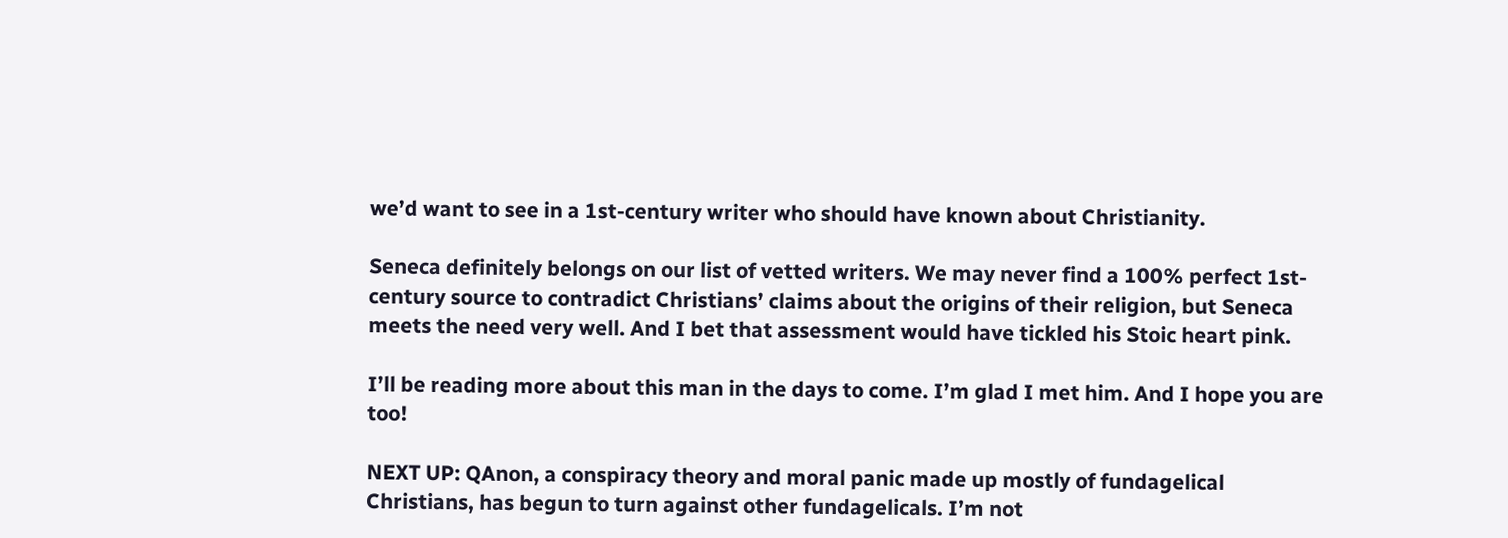we’d want to see in a 1st-century writer who should have known about Christianity.

Seneca definitely belongs on our list of vetted writers. We may never find a 100% perfect 1st-century source to contradict Christians’ claims about the origins of their religion, but Seneca meets the need very well. And I bet that assessment would have tickled his Stoic heart pink.

I’ll be reading more about this man in the days to come. I’m glad I met him. And I hope you are too!

NEXT UP: QAnon, a conspiracy theory and moral panic made up mostly of fundagelical Christians, has begun to turn against other fundagelicals. I’m not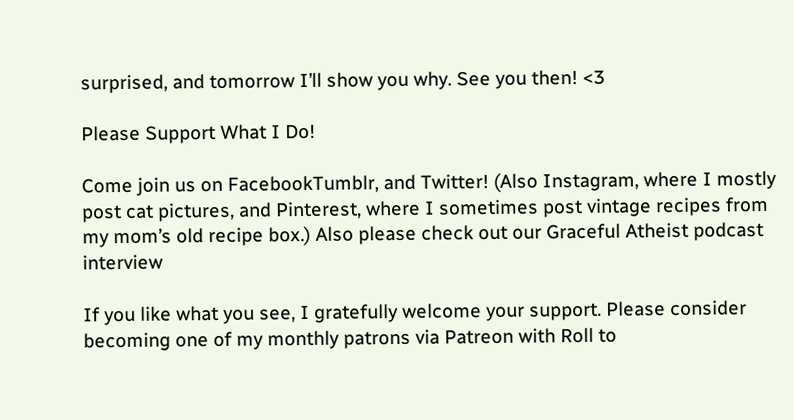surprised, and tomorrow I’ll show you why. See you then! <3

Please Support What I Do!

Come join us on FacebookTumblr, and Twitter! (Also Instagram, where I mostly post cat pictures, and Pinterest, where I sometimes post vintage recipes from my mom’s old recipe box.) Also please check out our Graceful Atheist podcast interview

If you like what you see, I gratefully welcome your support. Please consider becoming one of my monthly patrons via Patreon with Roll to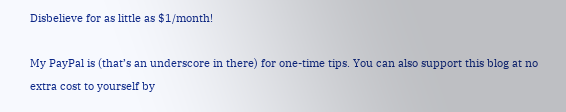Disbelieve for as little as $1/month!

My PayPal is (that’s an underscore in there) for one-time tips. You can also support this blog at no extra cost to yourself by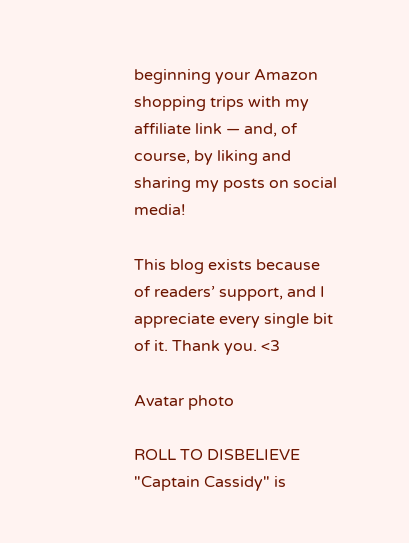beginning your Amazon shopping trips with my affiliate link — and, of course, by liking and sharing my posts on social media!

This blog exists because of readers’ support, and I appreciate every single bit of it. Thank you. <3

Avatar photo

ROLL TO DISBELIEVE "Captain Cassidy" is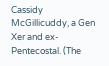Cassidy McGillicuddy, a Gen Xer and ex-Pentecostal. (The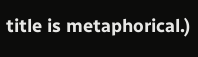title is metaphorical.)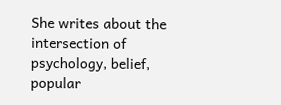She writes about the intersection of psychology, belief, popular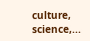culture, science,...